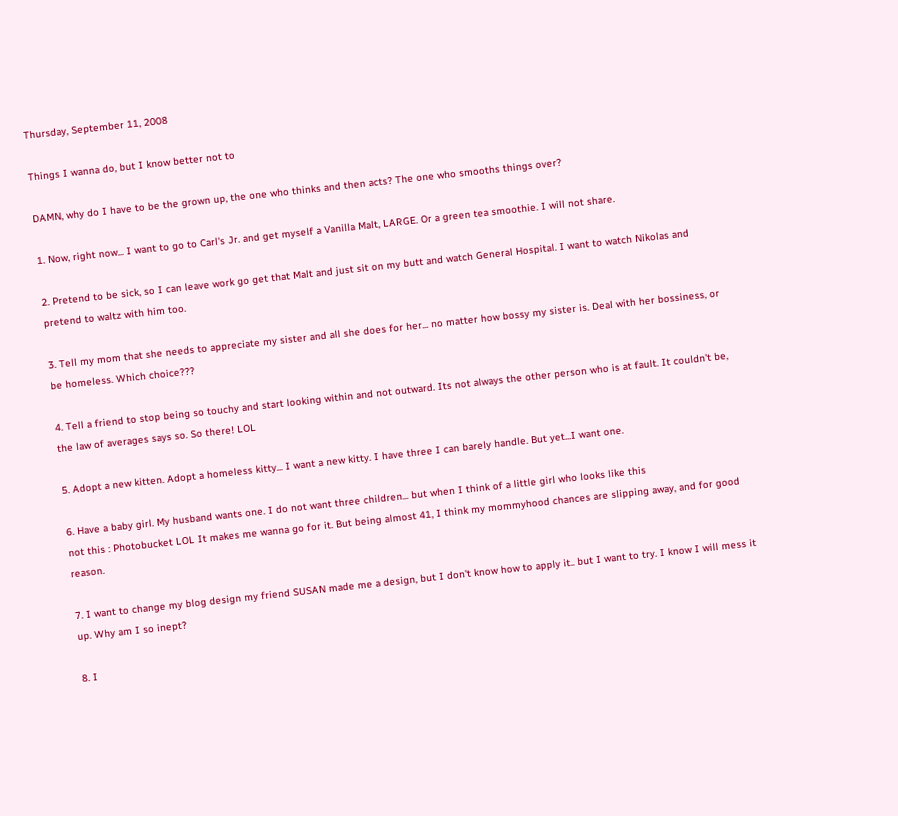Thursday, September 11, 2008

Things I wanna do, but I know better not to

DAMN, why do I have to be the grown up, the one who thinks and then acts? The one who smooths things over?

1. Now, right now... I want to go to Carl's Jr. and get myself a Vanilla Malt, LARGE. Or a green tea smoothie. I will not share.

2. Pretend to be sick, so I can leave work go get that Malt and just sit on my butt and watch General Hospital. I want to watch Nikolas and pretend to waltz with him too.

3. Tell my mom that she needs to appreciate my sister and all she does for her... no matter how bossy my sister is. Deal with her bossiness, or be homeless. Which choice???

4. Tell a friend to stop being so touchy and start looking within and not outward. Its not always the other person who is at fault. It couldn't be, the law of averages says so. So there! LOL

5. Adopt a new kitten. Adopt a homeless kitty... I want a new kitty. I have three I can barely handle. But yet...I want one.

6. Have a baby girl. My husband wants one. I do not want three children... but when I think of a little girl who looks like this
not this : Photobucket LOL It makes me wanna go for it. But being almost 41, I think my mommyhood chances are slipping away, and for good reason.

7. I want to change my blog design my friend SUSAN made me a design, but I don't know how to apply it.. but I want to try. I know I will mess it up. Why am I so inept?

8. I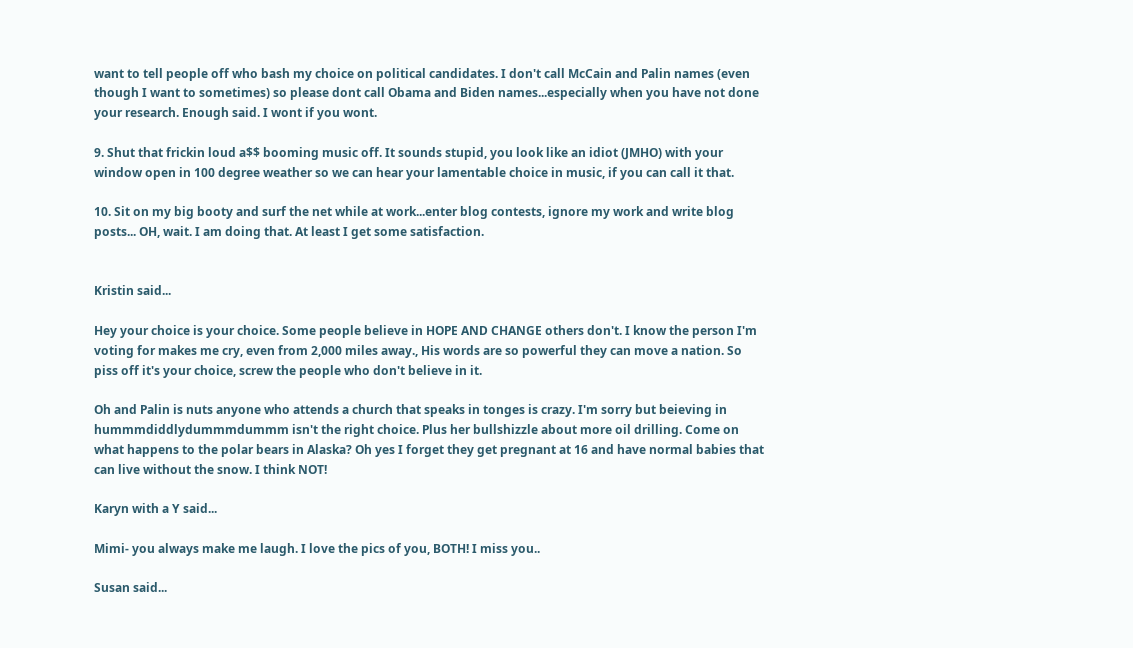want to tell people off who bash my choice on political candidates. I don't call McCain and Palin names (even though I want to sometimes) so please dont call Obama and Biden names...especially when you have not done your research. Enough said. I wont if you wont.

9. Shut that frickin loud a$$ booming music off. It sounds stupid, you look like an idiot (JMHO) with your window open in 100 degree weather so we can hear your lamentable choice in music, if you can call it that.

10. Sit on my big booty and surf the net while at work...enter blog contests, ignore my work and write blog posts... OH, wait. I am doing that. At least I get some satisfaction.


Kristin said...

Hey your choice is your choice. Some people believe in HOPE AND CHANGE others don't. I know the person I'm voting for makes me cry, even from 2,000 miles away., His words are so powerful they can move a nation. So piss off it's your choice, screw the people who don't believe in it.

Oh and Palin is nuts anyone who attends a church that speaks in tonges is crazy. I'm sorry but beieving in hummmdiddlydummmdummm isn't the right choice. Plus her bullshizzle about more oil drilling. Come on what happens to the polar bears in Alaska? Oh yes I forget they get pregnant at 16 and have normal babies that can live without the snow. I think NOT!

Karyn with a Y said...

Mimi- you always make me laugh. I love the pics of you, BOTH! I miss you..

Susan said...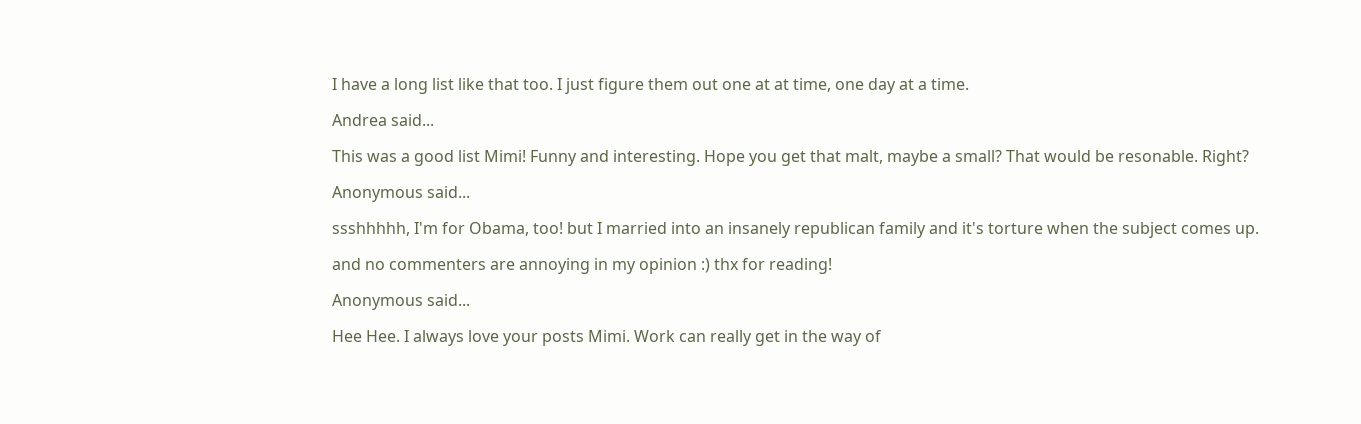I have a long list like that too. I just figure them out one at at time, one day at a time.

Andrea said...

This was a good list Mimi! Funny and interesting. Hope you get that malt, maybe a small? That would be resonable. Right?

Anonymous said...

ssshhhhh, I'm for Obama, too! but I married into an insanely republican family and it's torture when the subject comes up.

and no commenters are annoying in my opinion :) thx for reading!

Anonymous said...

Hee Hee. I always love your posts Mimi. Work can really get in the way of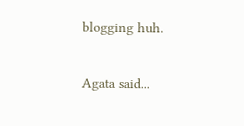blogging huh.

Agata said...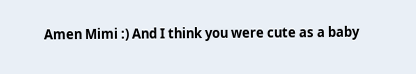Amen Mimi :) And I think you were cute as a baby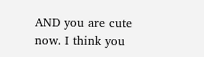AND you are cute now. I think you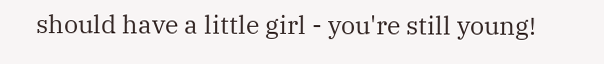should have a little girl - you're still young!